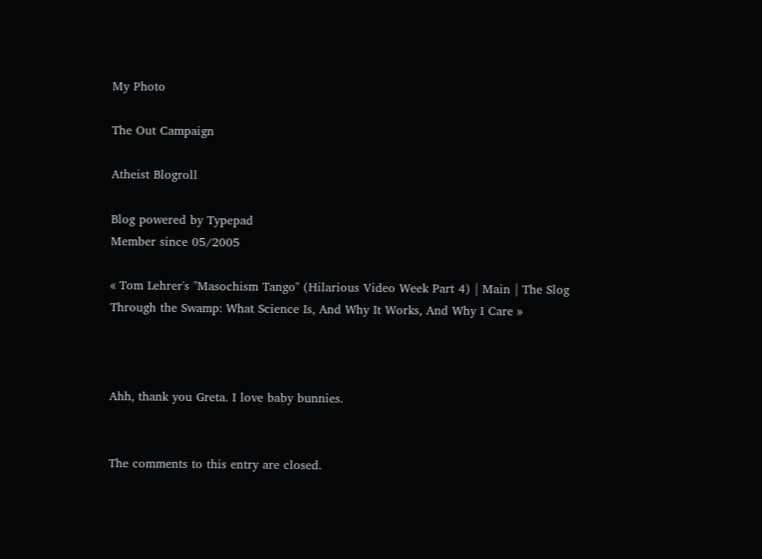My Photo

The Out Campaign

Atheist Blogroll

Blog powered by Typepad
Member since 05/2005

« Tom Lehrer's "Masochism Tango" (Hilarious Video Week Part 4) | Main | The Slog Through the Swamp: What Science Is, And Why It Works, And Why I Care »



Ahh, thank you Greta. I love baby bunnies.


The comments to this entry are closed.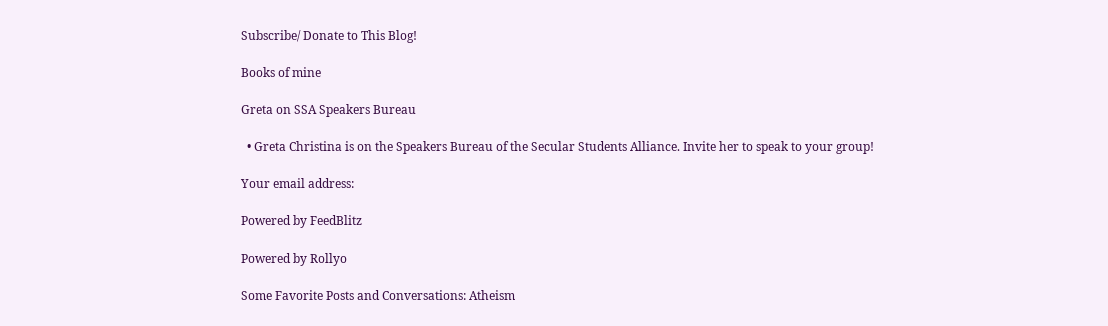Subscribe/ Donate to This Blog!

Books of mine

Greta on SSA Speakers Bureau

  • Greta Christina is on the Speakers Bureau of the Secular Students Alliance. Invite her to speak to your group!

Your email address:

Powered by FeedBlitz

Powered by Rollyo

Some Favorite Posts and Conversations: Atheism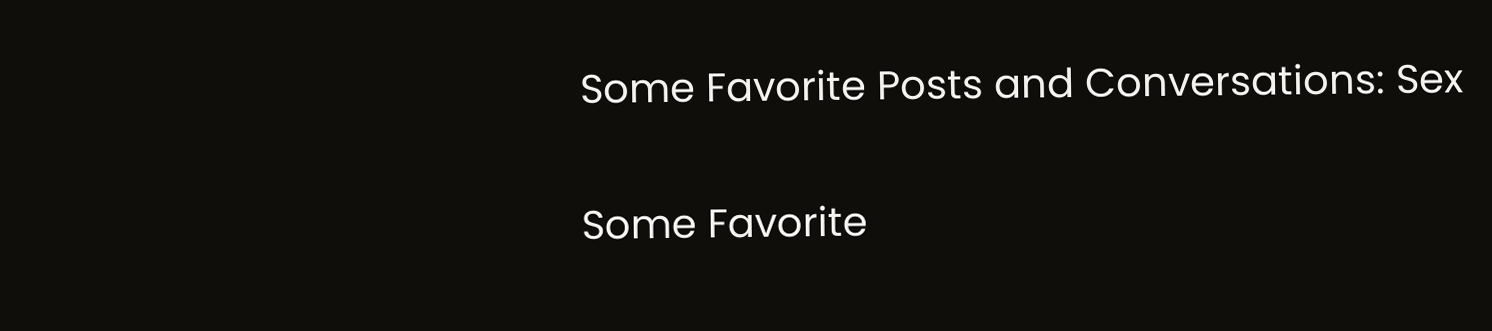Some Favorite Posts and Conversations: Sex

Some Favorite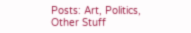Posts: Art, Politics, Other Stuff